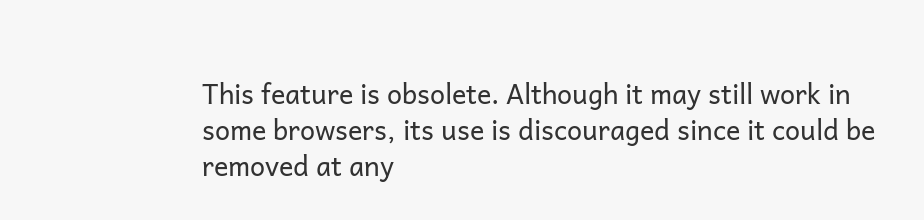This feature is obsolete. Although it may still work in some browsers, its use is discouraged since it could be removed at any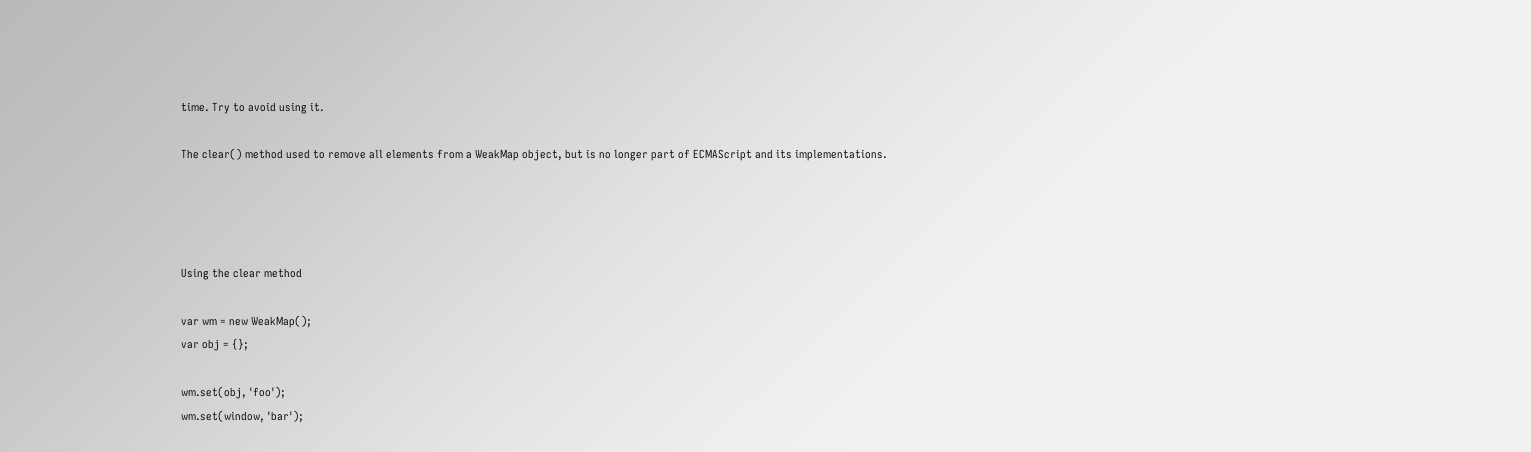time. Try to avoid using it.

The clear() method used to remove all elements from a WeakMap object, but is no longer part of ECMAScript and its implementations.




Using the clear method

var wm = new WeakMap();
var obj = {};

wm.set(obj, 'foo');
wm.set(window, 'bar');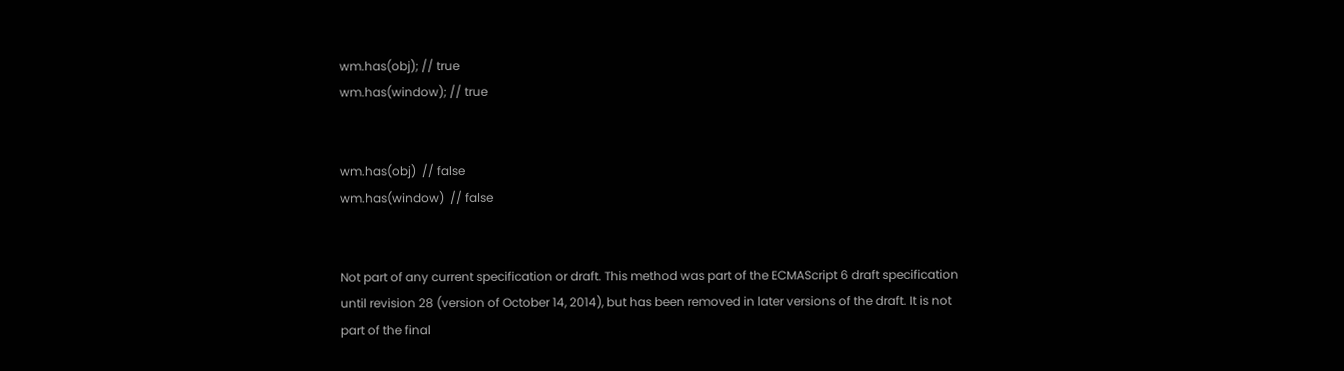wm.has(obj); // true
wm.has(window); // true


wm.has(obj)  // false
wm.has(window)  // false


Not part of any current specification or draft. This method was part of the ECMAScript 6 draft specification until revision 28 (version of October 14, 2014), but has been removed in later versions of the draft. It is not part of the final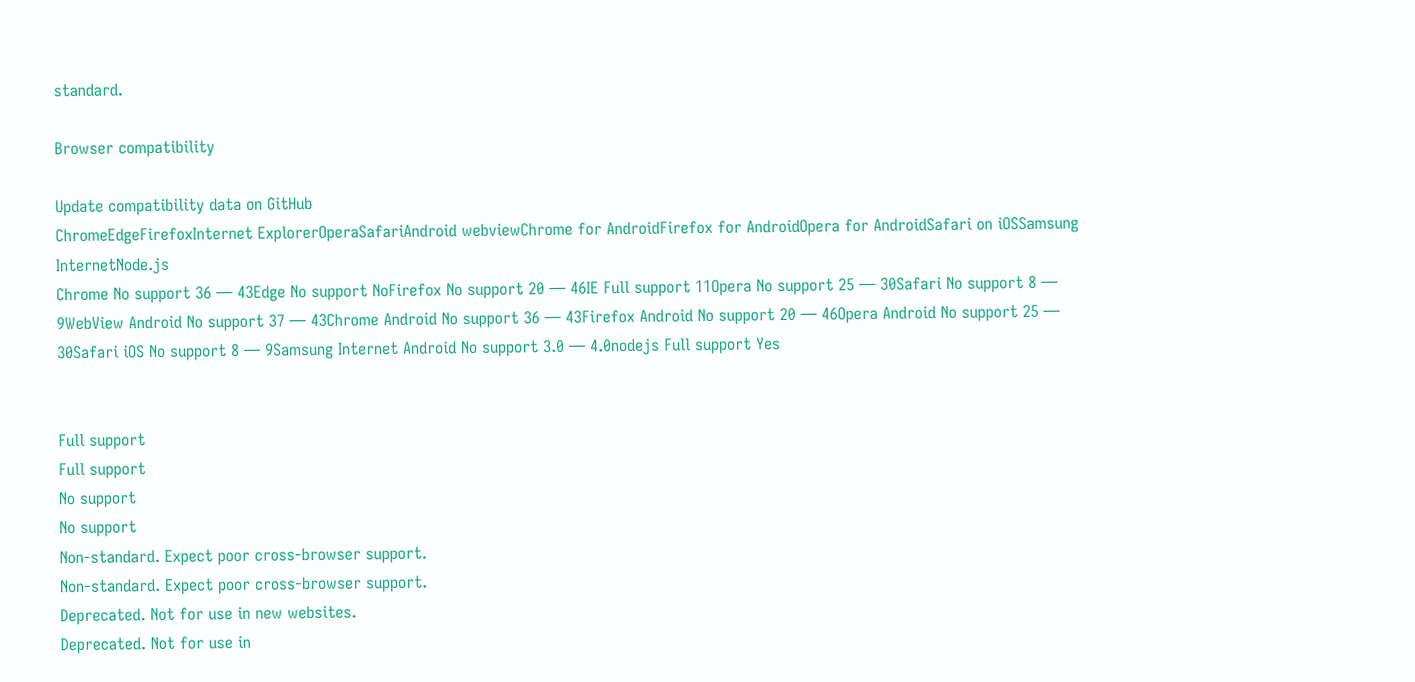standard.

Browser compatibility

Update compatibility data on GitHub
ChromeEdgeFirefoxInternet ExplorerOperaSafariAndroid webviewChrome for AndroidFirefox for AndroidOpera for AndroidSafari on iOSSamsung InternetNode.js
Chrome No support 36 — 43Edge No support NoFirefox No support 20 — 46IE Full support 11Opera No support 25 — 30Safari No support 8 — 9WebView Android No support 37 — 43Chrome Android No support 36 — 43Firefox Android No support 20 — 46Opera Android No support 25 — 30Safari iOS No support 8 — 9Samsung Internet Android No support 3.0 — 4.0nodejs Full support Yes


Full support
Full support
No support
No support
Non-standard. Expect poor cross-browser support.
Non-standard. Expect poor cross-browser support.
Deprecated. Not for use in new websites.
Deprecated. Not for use in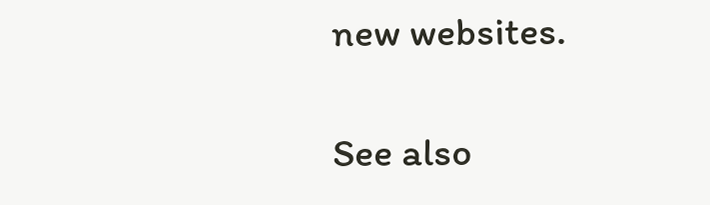new websites.

See also